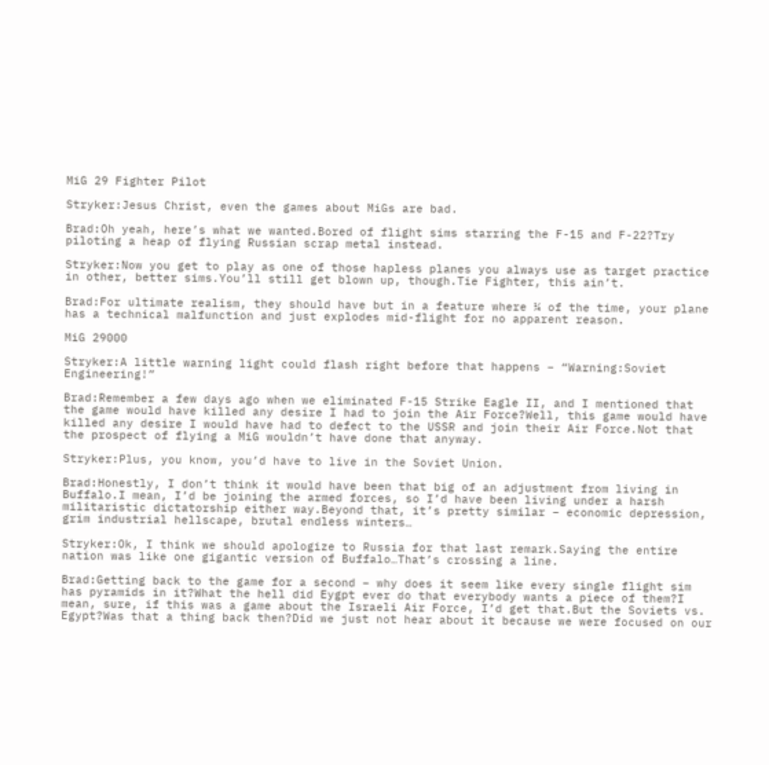MiG 29 Fighter Pilot

Stryker:Jesus Christ, even the games about MiGs are bad.

Brad:Oh yeah, here’s what we wanted.Bored of flight sims starring the F-15 and F-22?Try piloting a heap of flying Russian scrap metal instead.

Stryker:Now you get to play as one of those hapless planes you always use as target practice in other, better sims.You’ll still get blown up, though.Tie Fighter, this ain’t.

Brad:For ultimate realism, they should have but in a feature where ¼ of the time, your plane has a technical malfunction and just explodes mid-flight for no apparent reason.

MiG 29000

Stryker:A little warning light could flash right before that happens – “Warning:Soviet Engineering!”

Brad:Remember a few days ago when we eliminated F-15 Strike Eagle II, and I mentioned that the game would have killed any desire I had to join the Air Force?Well, this game would have killed any desire I would have had to defect to the USSR and join their Air Force.Not that the prospect of flying a MiG wouldn’t have done that anyway.

Stryker:Plus, you know, you’d have to live in the Soviet Union.

Brad:Honestly, I don’t think it would have been that big of an adjustment from living in Buffalo.I mean, I’d be joining the armed forces, so I’d have been living under a harsh militaristic dictatorship either way.Beyond that, it’s pretty similar – economic depression, grim industrial hellscape, brutal endless winters…

Stryker:Ok, I think we should apologize to Russia for that last remark.Saying the entire nation was like one gigantic version of Buffalo…That’s crossing a line.

Brad:Getting back to the game for a second – why does it seem like every single flight sim has pyramids in it?What the hell did Eygpt ever do that everybody wants a piece of them?I mean, sure, if this was a game about the Israeli Air Force, I’d get that.But the Soviets vs. Egypt?Was that a thing back then?Did we just not hear about it because we were focused on our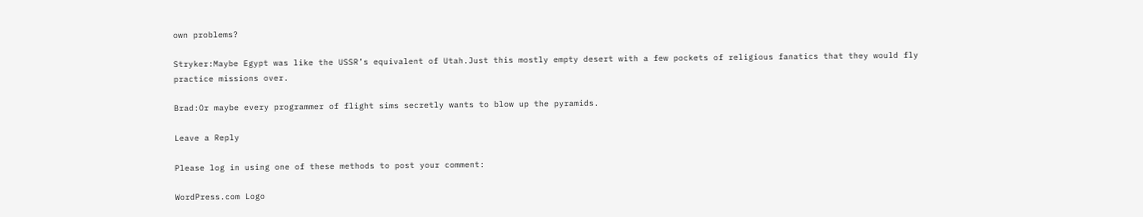own problems?

Stryker:Maybe Egypt was like the USSR’s equivalent of Utah.Just this mostly empty desert with a few pockets of religious fanatics that they would fly practice missions over.

Brad:Or maybe every programmer of flight sims secretly wants to blow up the pyramids.

Leave a Reply

Please log in using one of these methods to post your comment:

WordPress.com Logo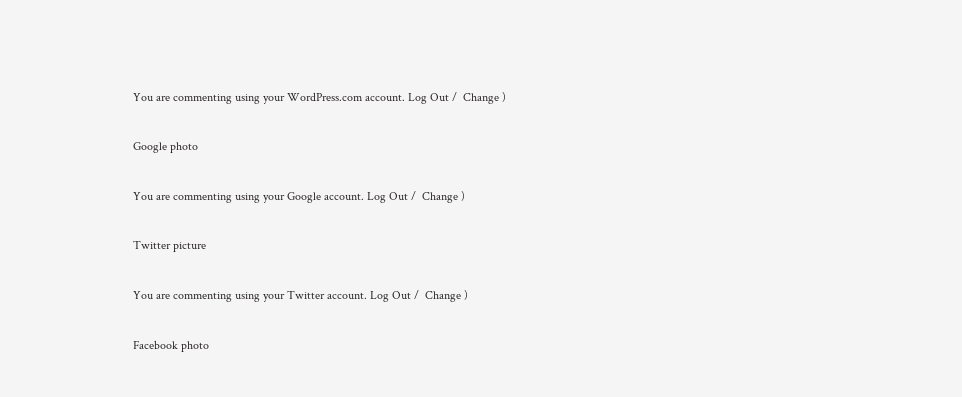You are commenting using your WordPress.com account. Log Out /  Change )

Google photo

You are commenting using your Google account. Log Out /  Change )

Twitter picture

You are commenting using your Twitter account. Log Out /  Change )

Facebook photo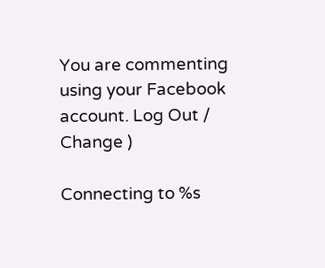You are commenting using your Facebook account. Log Out /  Change )

Connecting to %s